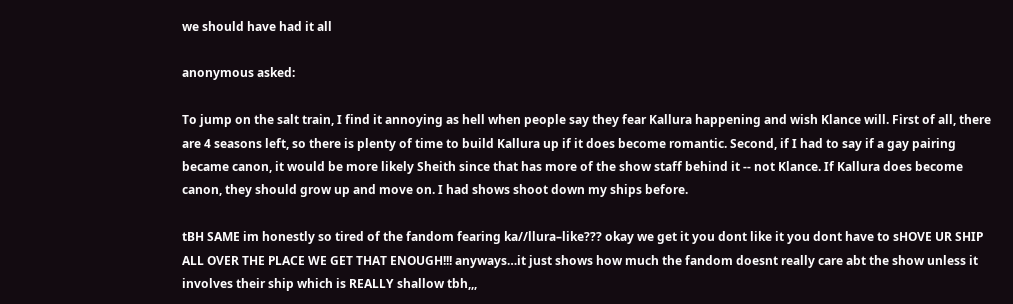we should have had it all

anonymous asked:

To jump on the salt train, I find it annoying as hell when people say they fear Kallura happening and wish Klance will. First of all, there are 4 seasons left, so there is plenty of time to build Kallura up if it does become romantic. Second, if I had to say if a gay pairing became canon, it would be more likely Sheith since that has more of the show staff behind it -- not Klance. If Kallura does become canon, they should grow up and move on. I had shows shoot down my ships before.

tBH SAME im honestly so tired of the fandom fearing ka//llura–like??? okay we get it you dont like it you dont have to sHOVE UR SHIP ALL OVER THE PLACE WE GET THAT ENOUGH!!! anyways…it just shows how much the fandom doesnt really care abt the show unless it involves their ship which is REALLY shallow tbh,,,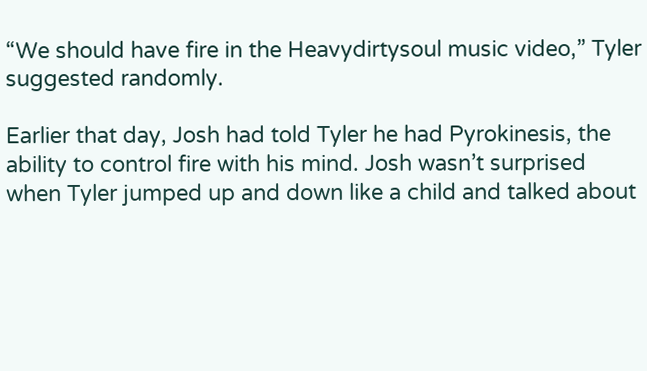“We should have fire in the Heavydirtysoul music video,” Tyler suggested randomly.

Earlier that day, Josh had told Tyler he had Pyrokinesis, the ability to control fire with his mind. Josh wasn’t surprised when Tyler jumped up and down like a child and talked about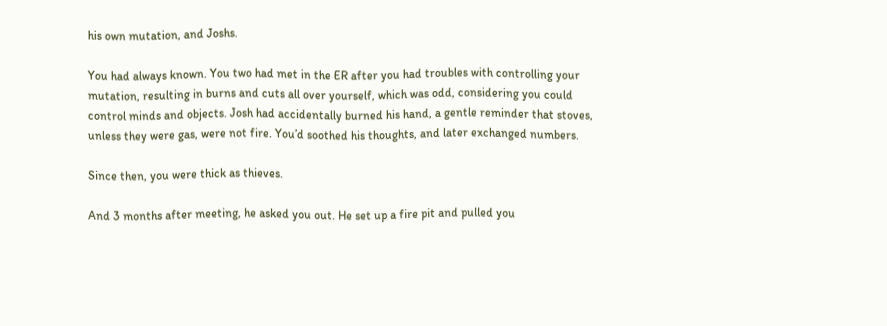his own mutation, and Joshs.

You had always known. You two had met in the ER after you had troubles with controlling your mutation, resulting in burns and cuts all over yourself, which was odd, considering you could control minds and objects. Josh had accidentally burned his hand, a gentle reminder that stoves, unless they were gas, were not fire. You’d soothed his thoughts, and later exchanged numbers.

Since then, you were thick as thieves.

And 3 months after meeting, he asked you out. He set up a fire pit and pulled you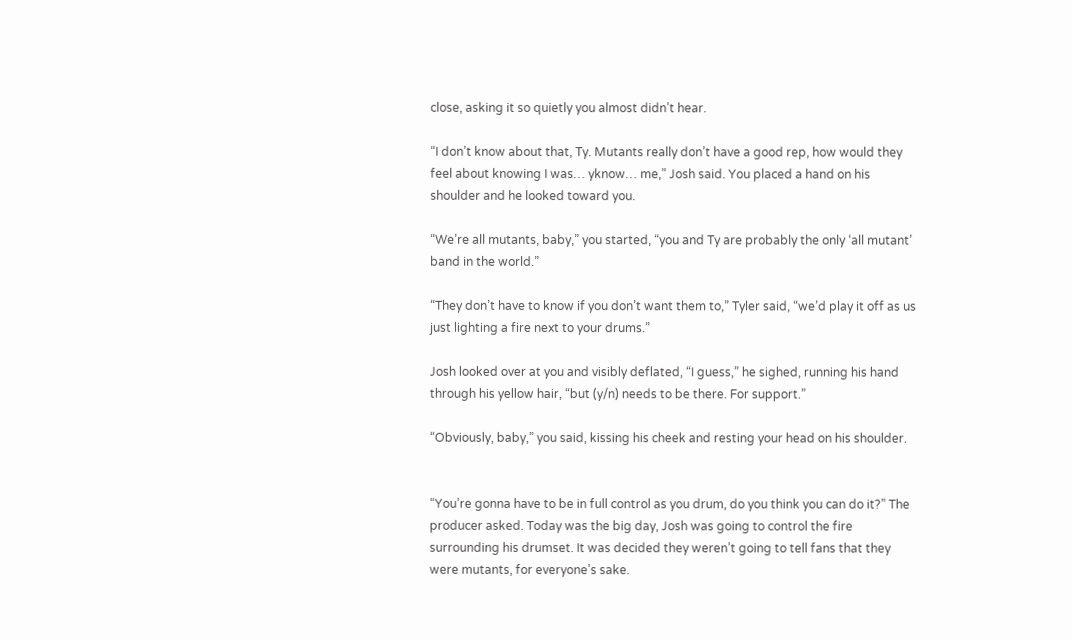close, asking it so quietly you almost didn’t hear.

“I don’t know about that, Ty. Mutants really don’t have a good rep, how would they feel about knowing I was… yknow… me,” Josh said. You placed a hand on his shoulder and he looked toward you.

“We’re all mutants, baby,” you started, “you and Ty are probably the only ‘all mutant’ band in the world.”

“They don’t have to know if you don’t want them to,” Tyler said, “we’d play it off as us just lighting a fire next to your drums.”

Josh looked over at you and visibly deflated, “I guess,” he sighed, running his hand through his yellow hair, “but (y/n) needs to be there. For support.”

“Obviously, baby,” you said, kissing his cheek and resting your head on his shoulder.


“You’re gonna have to be in full control as you drum, do you think you can do it?” The producer asked. Today was the big day, Josh was going to control the fire surrounding his drumset. It was decided they weren’t going to tell fans that they were mutants, for everyone’s sake.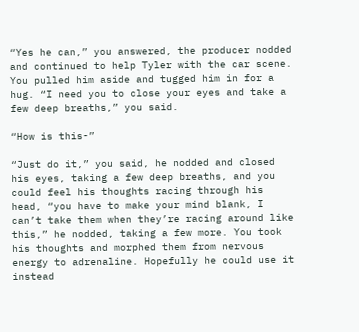“Yes he can,” you answered, the producer nodded and continued to help Tyler with the car scene. You pulled him aside and tugged him in for a hug. “I need you to close your eyes and take a few deep breaths,” you said.

“How is this-”

“Just do it,” you said, he nodded and closed his eyes, taking a few deep breaths, and you could feel his thoughts racing through his head, “you have to make your mind blank, I can’t take them when they’re racing around like this,” he nodded, taking a few more. You took his thoughts and morphed them from nervous energy to adrenaline. Hopefully he could use it instead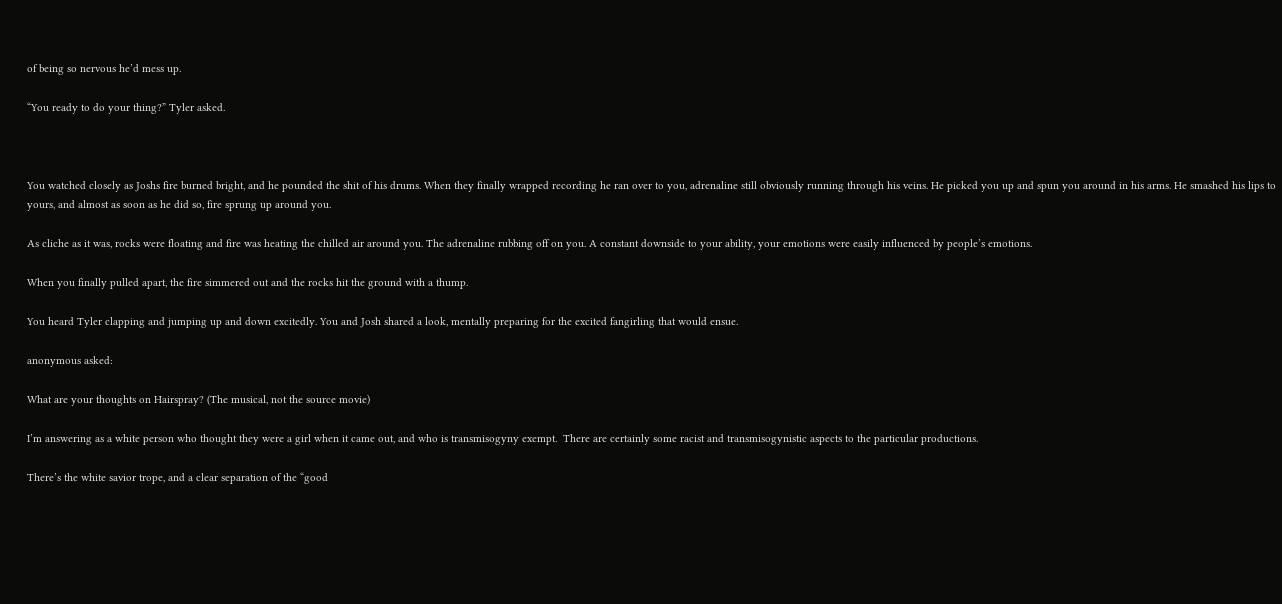of being so nervous he’d mess up.

“You ready to do your thing?” Tyler asked.



You watched closely as Joshs fire burned bright, and he pounded the shit of his drums. When they finally wrapped recording he ran over to you, adrenaline still obviously running through his veins. He picked you up and spun you around in his arms. He smashed his lips to yours, and almost as soon as he did so, fire sprung up around you.

As cliche as it was, rocks were floating and fire was heating the chilled air around you. The adrenaline rubbing off on you. A constant downside to your ability, your emotions were easily influenced by people’s emotions.

When you finally pulled apart, the fire simmered out and the rocks hit the ground with a thump.

You heard Tyler clapping and jumping up and down excitedly. You and Josh shared a look, mentally preparing for the excited fangirling that would ensue.

anonymous asked:

What are your thoughts on Hairspray? (The musical, not the source movie)

I’m answering as a white person who thought they were a girl when it came out, and who is transmisogyny exempt.  There are certainly some racist and transmisogynistic aspects to the particular productions.

There’s the white savior trope, and a clear separation of the “good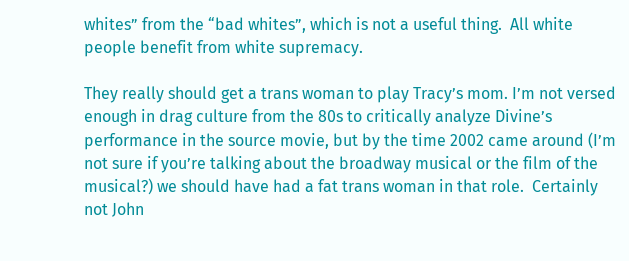whites” from the “bad whites”, which is not a useful thing.  All white people benefit from white supremacy.

They really should get a trans woman to play Tracy’s mom. I’m not versed enough in drag culture from the 80s to critically analyze Divine’s performance in the source movie, but by the time 2002 came around (I’m not sure if you’re talking about the broadway musical or the film of the musical?) we should have had a fat trans woman in that role.  Certainly not John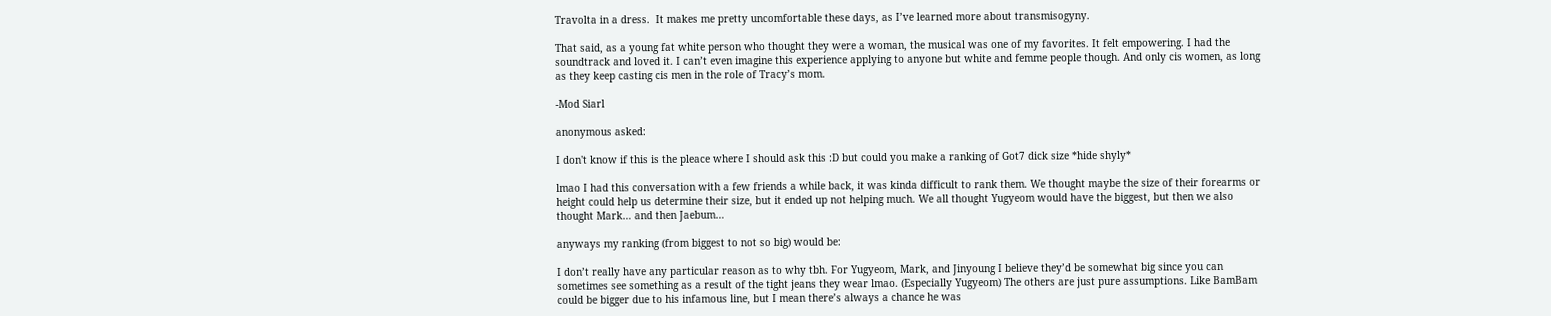Travolta in a dress.  It makes me pretty uncomfortable these days, as I’ve learned more about transmisogyny.

That said, as a young fat white person who thought they were a woman, the musical was one of my favorites. It felt empowering. I had the soundtrack and loved it. I can’t even imagine this experience applying to anyone but white and femme people though. And only cis women, as long as they keep casting cis men in the role of Tracy’s mom.

-Mod Siarl

anonymous asked:

I don't know if this is the pleace where I should ask this :D but could you make a ranking of Got7 dick size *hide shyly*

lmao I had this conversation with a few friends a while back, it was kinda difficult to rank them. We thought maybe the size of their forearms or height could help us determine their size, but it ended up not helping much. We all thought Yugyeom would have the biggest, but then we also thought Mark… and then Jaebum…

anyways my ranking (from biggest to not so big) would be:

I don’t really have any particular reason as to why tbh. For Yugyeom, Mark, and Jinyoung I believe they’d be somewhat big since you can sometimes see something as a result of the tight jeans they wear lmao. (Especially Yugyeom) The others are just pure assumptions. Like BamBam could be bigger due to his infamous line, but I mean there’s always a chance he was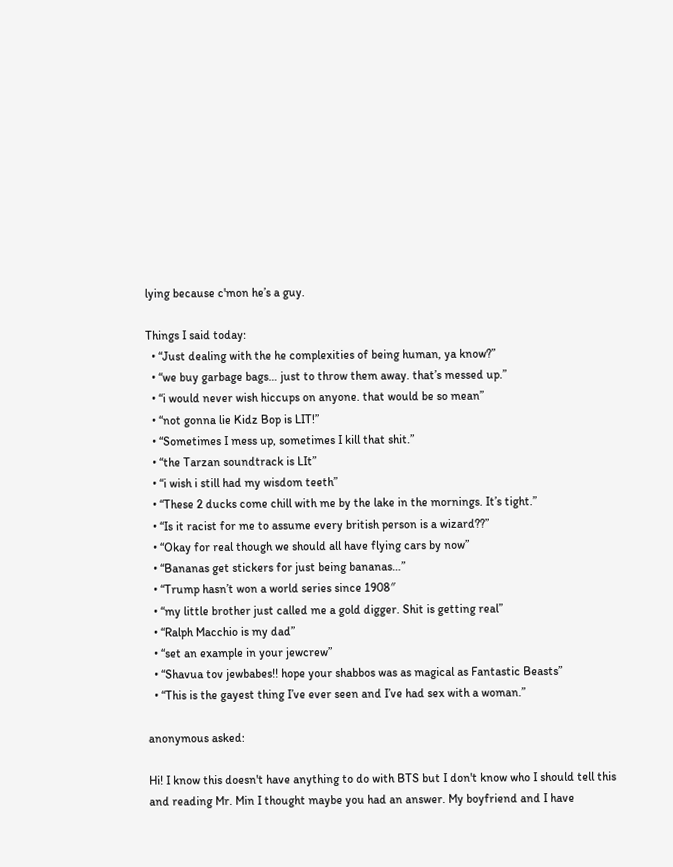lying because c'mon he’s a guy.

Things I said today:
  • “Just dealing with the he complexities of being human, ya know?”
  • “we buy garbage bags… just to throw them away. that’s messed up.”
  • “i would never wish hiccups on anyone. that would be so mean”
  • “not gonna lie Kidz Bop is LIT!”
  • “Sometimes I mess up, sometimes I kill that shit.”
  • “the Tarzan soundtrack is LIt”
  • “i wish i still had my wisdom teeth”
  • “These 2 ducks come chill with me by the lake in the mornings. It’s tight.”
  • “Is it racist for me to assume every british person is a wizard??”
  • “Okay for real though we should all have flying cars by now”
  • “Bananas get stickers for just being bananas…”
  • “Trump hasn’t won a world series since 1908″
  • “my little brother just called me a gold digger. Shit is getting real”
  • “Ralph Macchio is my dad”
  • “set an example in your jewcrew”
  • “Shavua tov jewbabes!! hope your shabbos was as magical as Fantastic Beasts”
  • “This is the gayest thing I’ve ever seen and I’ve had sex with a woman.”

anonymous asked:

Hi! I know this doesn't have anything to do with BTS but I don't know who I should tell this and reading Mr. Min I thought maybe you had an answer. My boyfriend and I have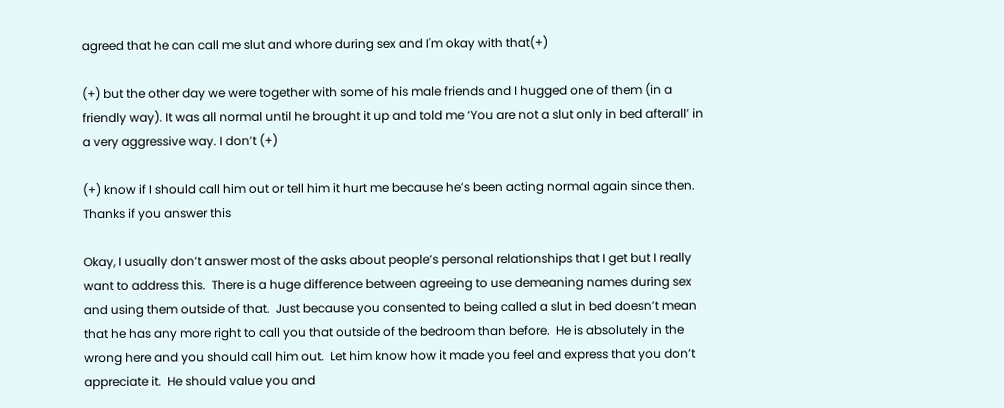agreed that he can call me slut and whore during sex and I'm okay with that(+)

(+) but the other day we were together with some of his male friends and I hugged one of them (in a friendly way). It was all normal until he brought it up and told me ‘You are not a slut only in bed afterall’ in a very aggressive way. I don’t (+)

(+) know if I should call him out or tell him it hurt me because he’s been acting normal again since then. Thanks if you answer this

Okay, I usually don’t answer most of the asks about people’s personal relationships that I get but I really want to address this.  There is a huge difference between agreeing to use demeaning names during sex and using them outside of that.  Just because you consented to being called a slut in bed doesn’t mean that he has any more right to call you that outside of the bedroom than before.  He is absolutely in the wrong here and you should call him out.  Let him know how it made you feel and express that you don’t appreciate it.  He should value you and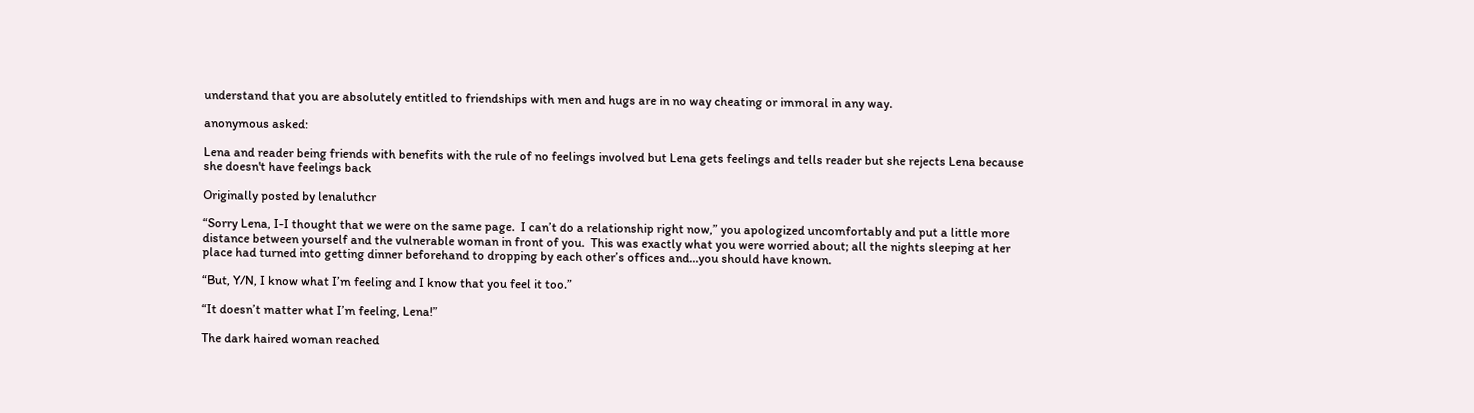understand that you are absolutely entitled to friendships with men and hugs are in no way cheating or immoral in any way.

anonymous asked:

Lena and reader being friends with benefits with the rule of no feelings involved but Lena gets feelings and tells reader but she rejects Lena because she doesn't have feelings back

Originally posted by lenaluthcr

“Sorry Lena, I-I thought that we were on the same page.  I can’t do a relationship right now,” you apologized uncomfortably and put a little more distance between yourself and the vulnerable woman in front of you.  This was exactly what you were worried about; all the nights sleeping at her place had turned into getting dinner beforehand to dropping by each other’s offices and…you should have known.

“But, Y/N, I know what I’m feeling and I know that you feel it too.”

“It doesn’t matter what I’m feeling, Lena!”

The dark haired woman reached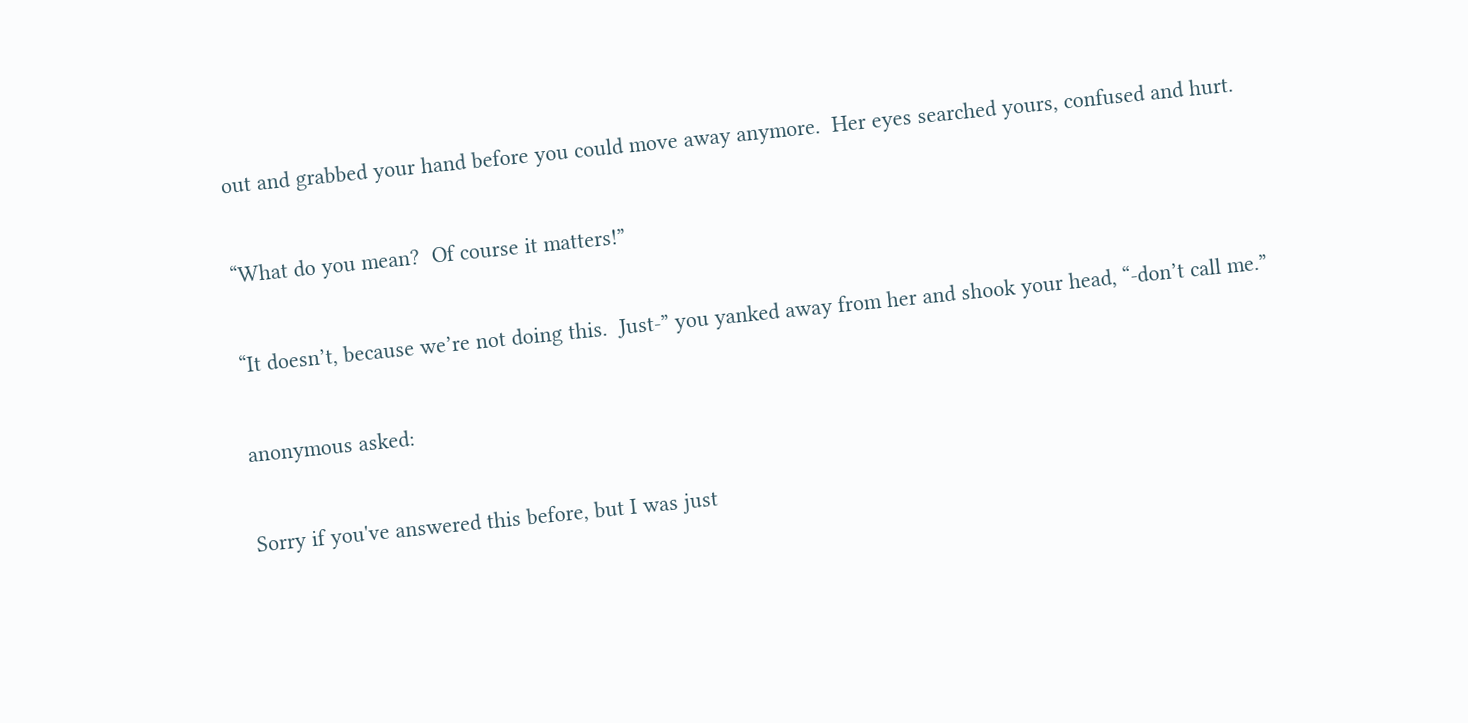out and grabbed your hand before you could move away anymore.  Her eyes searched yours, confused and hurt.

“What do you mean?  Of course it matters!”

“It doesn’t, because we’re not doing this.  Just-” you yanked away from her and shook your head, “-don’t call me.”

anonymous asked:

Sorry if you've answered this before, but I was just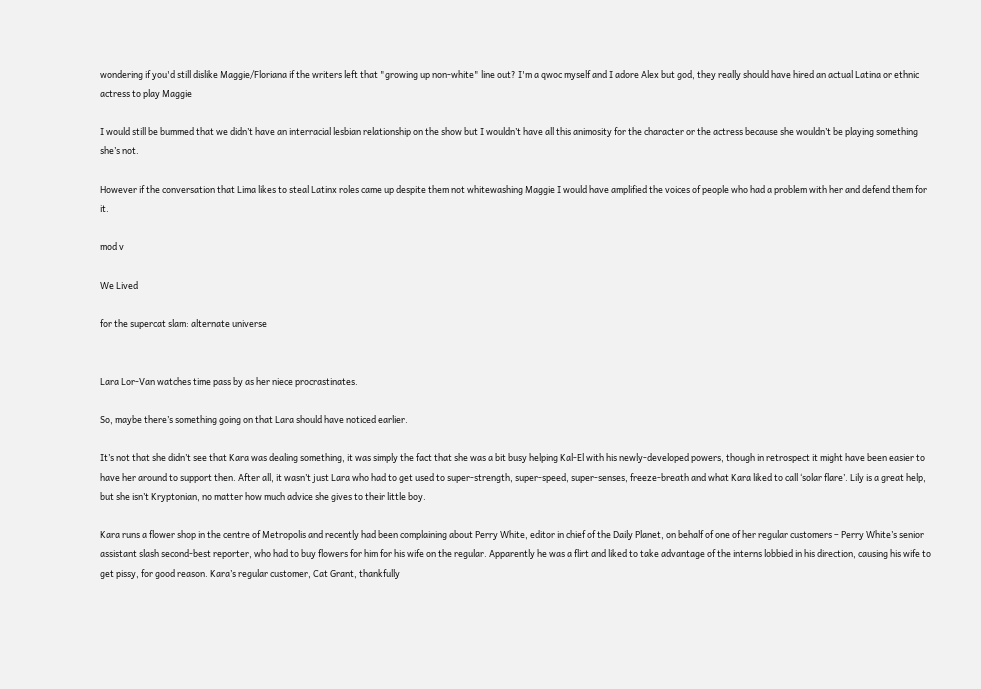wondering if you'd still dislike Maggie/Floriana if the writers left that "growing up non-white" line out? I'm a qwoc myself and I adore Alex but god, they really should have hired an actual Latina or ethnic actress to play Maggie

I would still be bummed that we didn’t have an interracial lesbian relationship on the show but I wouldn’t have all this animosity for the character or the actress because she wouldn’t be playing something she’s not.

However if the conversation that Lima likes to steal Latinx roles came up despite them not whitewashing Maggie I would have amplified the voices of people who had a problem with her and defend them for it.

mod v

We Lived

for the supercat slam: alternate universe


Lara Lor-Van watches time pass by as her niece procrastinates.

So, maybe there’s something going on that Lara should have noticed earlier.

It’s not that she didn’t see that Kara was dealing something, it was simply the fact that she was a bit busy helping Kal-El with his newly-developed powers, though in retrospect it might have been easier to have her around to support then. After all, it wasn’t just Lara who had to get used to super-strength, super-speed, super-senses, freeze-breath and what Kara liked to call ‘solar flare’. Lily is a great help, but she isn’t Kryptonian, no matter how much advice she gives to their little boy.

Kara runs a flower shop in the centre of Metropolis and recently had been complaining about Perry White, editor in chief of the Daily Planet, on behalf of one of her regular customers – Perry White’s senior assistant slash second-best reporter, who had to buy flowers for him for his wife on the regular. Apparently he was a flirt and liked to take advantage of the interns lobbied in his direction, causing his wife to get pissy, for good reason. Kara’s regular customer, Cat Grant, thankfully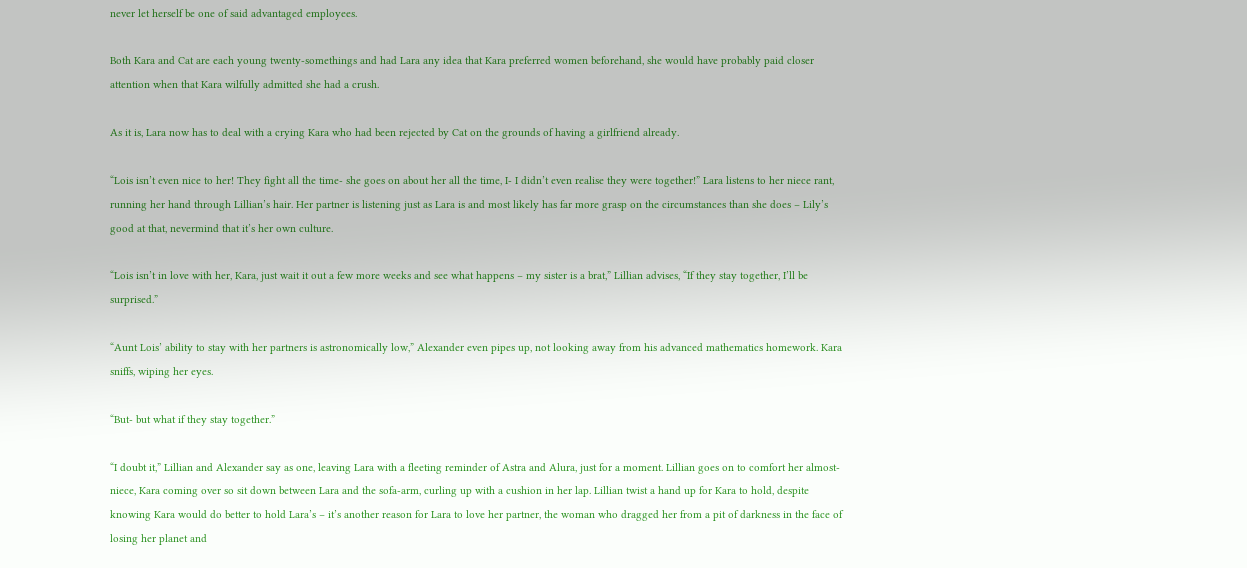never let herself be one of said advantaged employees.

Both Kara and Cat are each young twenty-somethings and had Lara any idea that Kara preferred women beforehand, she would have probably paid closer attention when that Kara wilfully admitted she had a crush.

As it is, Lara now has to deal with a crying Kara who had been rejected by Cat on the grounds of having a girlfriend already.

“Lois isn’t even nice to her! They fight all the time- she goes on about her all the time, I- I didn’t even realise they were together!” Lara listens to her niece rant, running her hand through Lillian’s hair. Her partner is listening just as Lara is and most likely has far more grasp on the circumstances than she does – Lily’s good at that, nevermind that it’s her own culture.

“Lois isn’t in love with her, Kara, just wait it out a few more weeks and see what happens – my sister is a brat,” Lillian advises, “If they stay together, I’ll be surprised.”

“Aunt Lois’ ability to stay with her partners is astronomically low,” Alexander even pipes up, not looking away from his advanced mathematics homework. Kara sniffs, wiping her eyes.

“But- but what if they stay together.”

“I doubt it,” Lillian and Alexander say as one, leaving Lara with a fleeting reminder of Astra and Alura, just for a moment. Lillian goes on to comfort her almost-niece, Kara coming over so sit down between Lara and the sofa-arm, curling up with a cushion in her lap. Lillian twist a hand up for Kara to hold, despite knowing Kara would do better to hold Lara’s – it’s another reason for Lara to love her partner, the woman who dragged her from a pit of darkness in the face of losing her planet and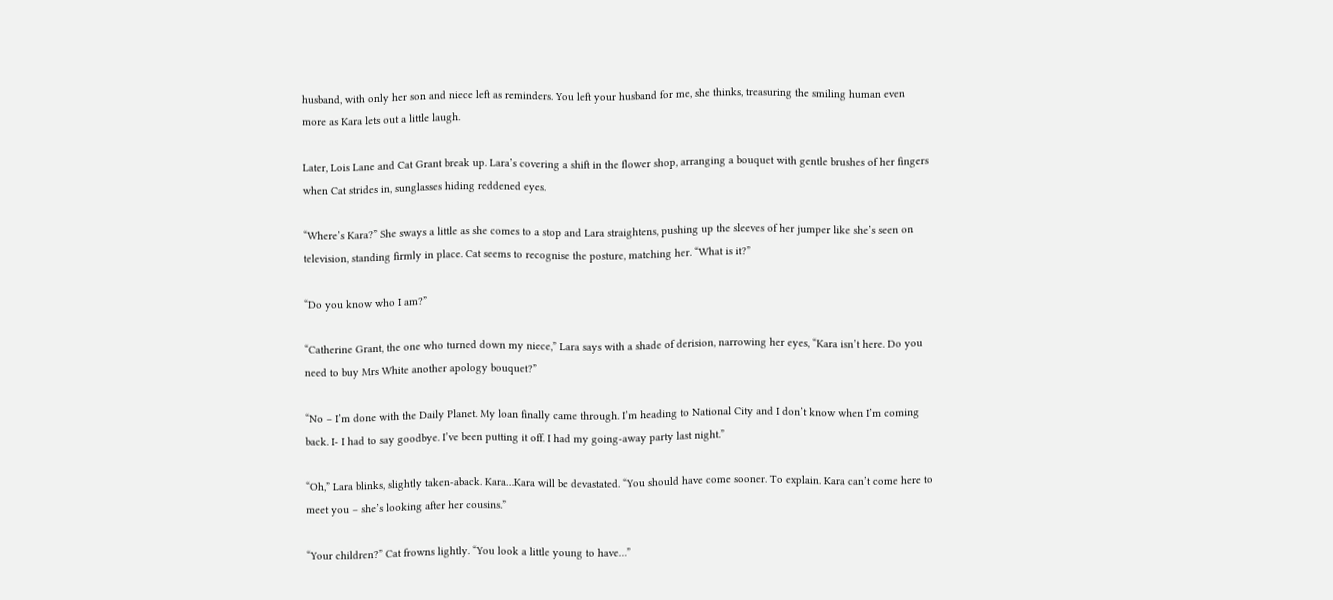husband, with only her son and niece left as reminders. You left your husband for me, she thinks, treasuring the smiling human even more as Kara lets out a little laugh.

Later, Lois Lane and Cat Grant break up. Lara’s covering a shift in the flower shop, arranging a bouquet with gentle brushes of her fingers when Cat strides in, sunglasses hiding reddened eyes.

“Where’s Kara?” She sways a little as she comes to a stop and Lara straightens, pushing up the sleeves of her jumper like she’s seen on television, standing firmly in place. Cat seems to recognise the posture, matching her. “What is it?”

“Do you know who I am?”

“Catherine Grant, the one who turned down my niece,” Lara says with a shade of derision, narrowing her eyes, “Kara isn’t here. Do you need to buy Mrs White another apology bouquet?”

“No – I’m done with the Daily Planet. My loan finally came through. I’m heading to National City and I don’t know when I’m coming back. I- I had to say goodbye. I’ve been putting it off. I had my going-away party last night.”

“Oh,” Lara blinks, slightly taken-aback. Kara…Kara will be devastated. “You should have come sooner. To explain. Kara can’t come here to meet you – she’s looking after her cousins.”

“Your children?” Cat frowns lightly. “You look a little young to have…”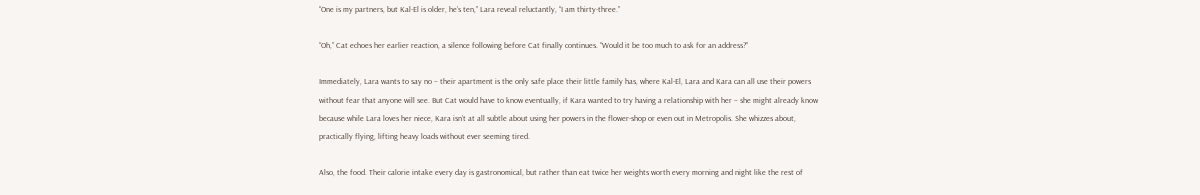“One is my partners, but Kal-El is older, he’s ten,” Lara reveal reluctantly, “I am thirty-three.”

“Oh,” Cat echoes her earlier reaction, a silence following before Cat finally continues. “Would it be too much to ask for an address?”

Immediately, Lara wants to say no – their apartment is the only safe place their little family has, where Kal-El, Lara and Kara can all use their powers without fear that anyone will see. But Cat would have to know eventually, if Kara wanted to try having a relationship with her – she might already know because while Lara loves her niece, Kara isn’t at all subtle about using her powers in the flower-shop or even out in Metropolis. She whizzes about, practically flying, lifting heavy loads without ever seeming tired.

Also, the food. Their calorie intake every day is gastronomical, but rather than eat twice her weights worth every morning and night like the rest of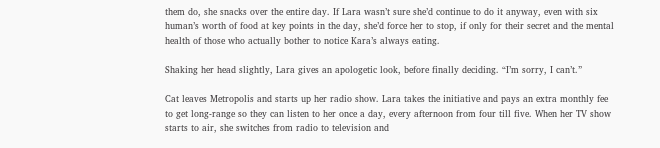them do, she snacks over the entire day. If Lara wasn’t sure she’d continue to do it anyway, even with six human’s worth of food at key points in the day, she’d force her to stop, if only for their secret and the mental health of those who actually bother to notice Kara’s always eating.

Shaking her head slightly, Lara gives an apologetic look, before finally deciding. “I’m sorry, I can’t.”

Cat leaves Metropolis and starts up her radio show. Lara takes the initiative and pays an extra monthly fee to get long-range so they can listen to her once a day, every afternoon from four till five. When her TV show starts to air, she switches from radio to television and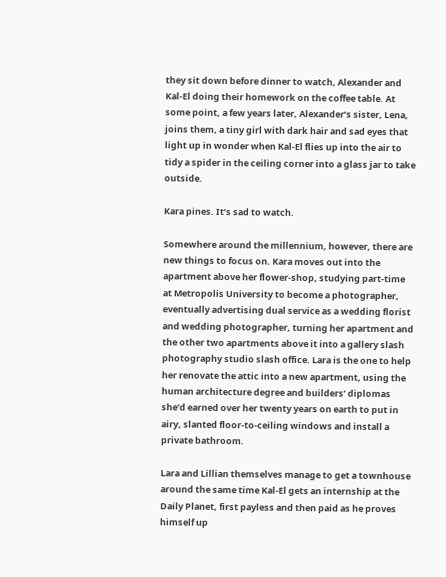they sit down before dinner to watch, Alexander and Kal-El doing their homework on the coffee table. At some point, a few years later, Alexander’s sister, Lena, joins them, a tiny girl with dark hair and sad eyes that light up in wonder when Kal-El flies up into the air to tidy a spider in the ceiling corner into a glass jar to take outside.

Kara pines. It’s sad to watch.

Somewhere around the millennium, however, there are new things to focus on. Kara moves out into the apartment above her flower-shop, studying part-time at Metropolis University to become a photographer, eventually advertising dual service as a wedding florist and wedding photographer, turning her apartment and the other two apartments above it into a gallery slash photography studio slash office. Lara is the one to help her renovate the attic into a new apartment, using the human architecture degree and builders’ diplomas she’d earned over her twenty years on earth to put in airy, slanted floor-to-ceiling windows and install a private bathroom.

Lara and Lillian themselves manage to get a townhouse around the same time Kal-El gets an internship at the Daily Planet, first payless and then paid as he proves himself up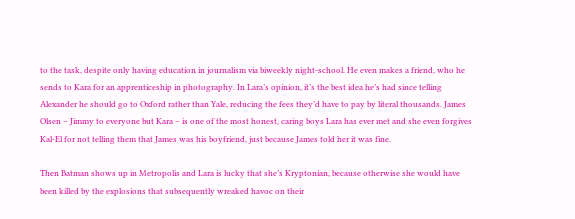to the task, despite only having education in journalism via biweekly night-school. He even makes a friend, who he sends to Kara for an apprenticeship in photography. In Lara’s opinion, it’s the best idea he’s had since telling Alexander he should go to Oxford rather than Yale, reducing the fees they’d have to pay by literal thousands. James Olsen – Jimmy to everyone but Kara – is one of the most honest, caring boys Lara has ever met and she even forgives Kal-El for not telling them that James was his boyfriend, just because James told her it was fine.

Then Batman shows up in Metropolis and Lara is lucky that she’s Kryptonian, because otherwise she would have been killed by the explosions that subsequently wreaked havoc on their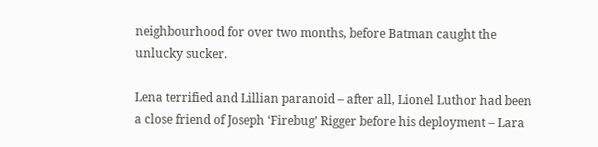neighbourhood for over two months, before Batman caught the unlucky sucker.

Lena terrified and Lillian paranoid – after all, Lionel Luthor had been a close friend of Joseph ‘Firebug’ Rigger before his deployment – Lara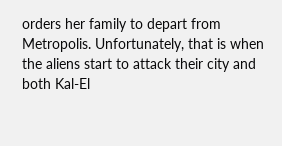orders her family to depart from Metropolis. Unfortunately, that is when the aliens start to attack their city and both Kal-El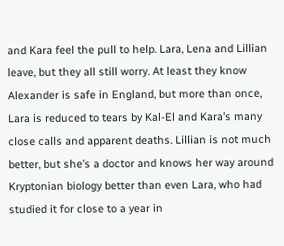and Kara feel the pull to help. Lara, Lena and Lillian leave, but they all still worry. At least they know Alexander is safe in England, but more than once, Lara is reduced to tears by Kal-El and Kara’s many close calls and apparent deaths. Lillian is not much better, but she’s a doctor and knows her way around Kryptonian biology better than even Lara, who had studied it for close to a year in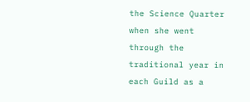the Science Quarter when she went through the traditional year in each Guild as a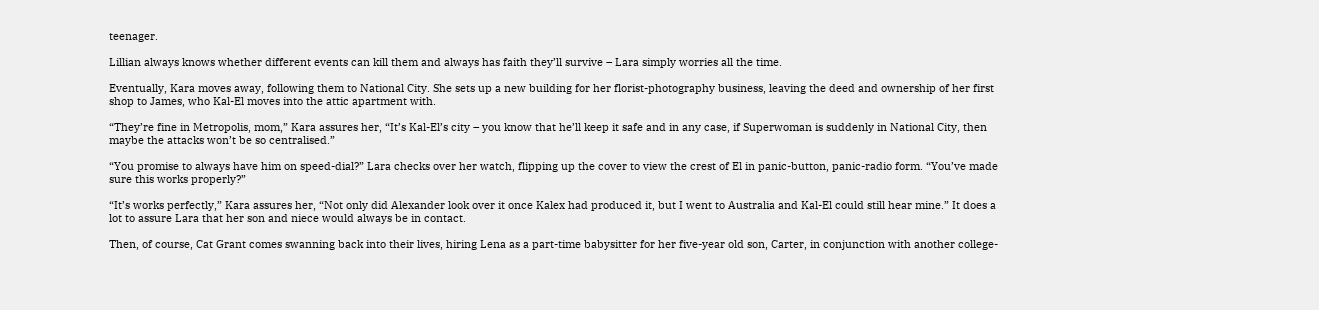teenager.

Lillian always knows whether different events can kill them and always has faith they’ll survive – Lara simply worries all the time.

Eventually, Kara moves away, following them to National City. She sets up a new building for her florist-photography business, leaving the deed and ownership of her first shop to James, who Kal-El moves into the attic apartment with.

“They’re fine in Metropolis, mom,” Kara assures her, “It’s Kal-El’s city – you know that he’ll keep it safe and in any case, if Superwoman is suddenly in National City, then maybe the attacks won’t be so centralised.”

“You promise to always have him on speed-dial?” Lara checks over her watch, flipping up the cover to view the crest of El in panic-button, panic-radio form. “You’ve made sure this works properly?”

“It’s works perfectly,” Kara assures her, “Not only did Alexander look over it once Kalex had produced it, but I went to Australia and Kal-El could still hear mine.” It does a lot to assure Lara that her son and niece would always be in contact.

Then, of course, Cat Grant comes swanning back into their lives, hiring Lena as a part-time babysitter for her five-year old son, Carter, in conjunction with another college-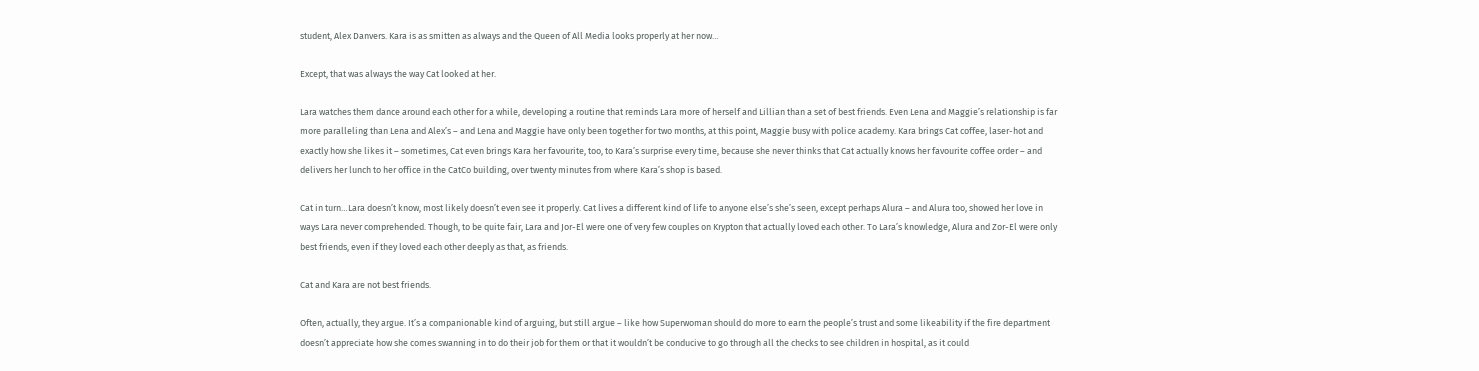student, Alex Danvers. Kara is as smitten as always and the Queen of All Media looks properly at her now…

Except, that was always the way Cat looked at her.

Lara watches them dance around each other for a while, developing a routine that reminds Lara more of herself and Lillian than a set of best friends. Even Lena and Maggie’s relationship is far more paralleling than Lena and Alex’s – and Lena and Maggie have only been together for two months, at this point, Maggie busy with police academy. Kara brings Cat coffee, laser-hot and exactly how she likes it – sometimes, Cat even brings Kara her favourite, too, to Kara’s surprise every time, because she never thinks that Cat actually knows her favourite coffee order – and delivers her lunch to her office in the CatCo building, over twenty minutes from where Kara’s shop is based.

Cat in turn…Lara doesn’t know, most likely doesn’t even see it properly. Cat lives a different kind of life to anyone else’s she’s seen, except perhaps Alura – and Alura too, showed her love in ways Lara never comprehended. Though, to be quite fair, Lara and Jor-El were one of very few couples on Krypton that actually loved each other. To Lara’s knowledge, Alura and Zor-El were only best friends, even if they loved each other deeply as that, as friends.

Cat and Kara are not best friends.

Often, actually, they argue. It’s a companionable kind of arguing, but still argue – like how Superwoman should do more to earn the people’s trust and some likeability if the fire department doesn’t appreciate how she comes swanning in to do their job for them or that it wouldn’t be conducive to go through all the checks to see children in hospital, as it could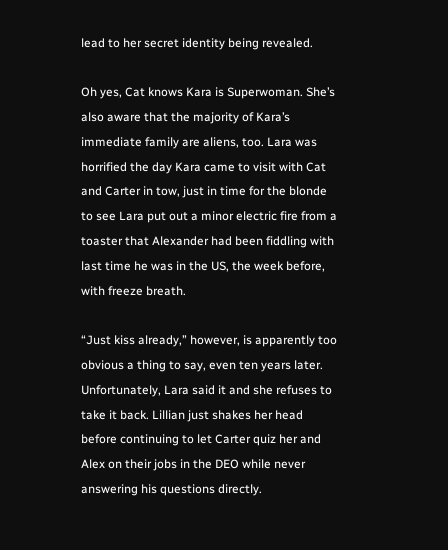lead to her secret identity being revealed.

Oh yes, Cat knows Kara is Superwoman. She’s also aware that the majority of Kara’s immediate family are aliens, too. Lara was horrified the day Kara came to visit with Cat and Carter in tow, just in time for the blonde to see Lara put out a minor electric fire from a toaster that Alexander had been fiddling with last time he was in the US, the week before, with freeze breath.

“Just kiss already,” however, is apparently too obvious a thing to say, even ten years later. Unfortunately, Lara said it and she refuses to take it back. Lillian just shakes her head before continuing to let Carter quiz her and Alex on their jobs in the DEO while never answering his questions directly.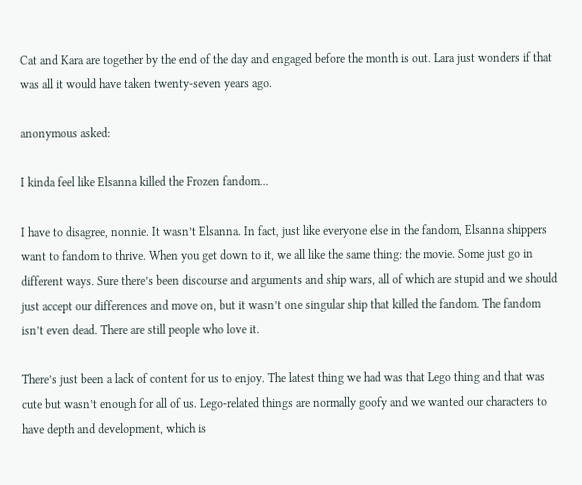Cat and Kara are together by the end of the day and engaged before the month is out. Lara just wonders if that was all it would have taken twenty-seven years ago.

anonymous asked:

I kinda feel like Elsanna killed the Frozen fandom...

I have to disagree, nonnie. It wasn’t Elsanna. In fact, just like everyone else in the fandom, Elsanna shippers want to fandom to thrive. When you get down to it, we all like the same thing: the movie. Some just go in different ways. Sure there’s been discourse and arguments and ship wars, all of which are stupid and we should just accept our differences and move on, but it wasn’t one singular ship that killed the fandom. The fandom isn’t even dead. There are still people who love it.

There’s just been a lack of content for us to enjoy. The latest thing we had was that Lego thing and that was cute but wasn’t enough for all of us. Lego-related things are normally goofy and we wanted our characters to have depth and development, which is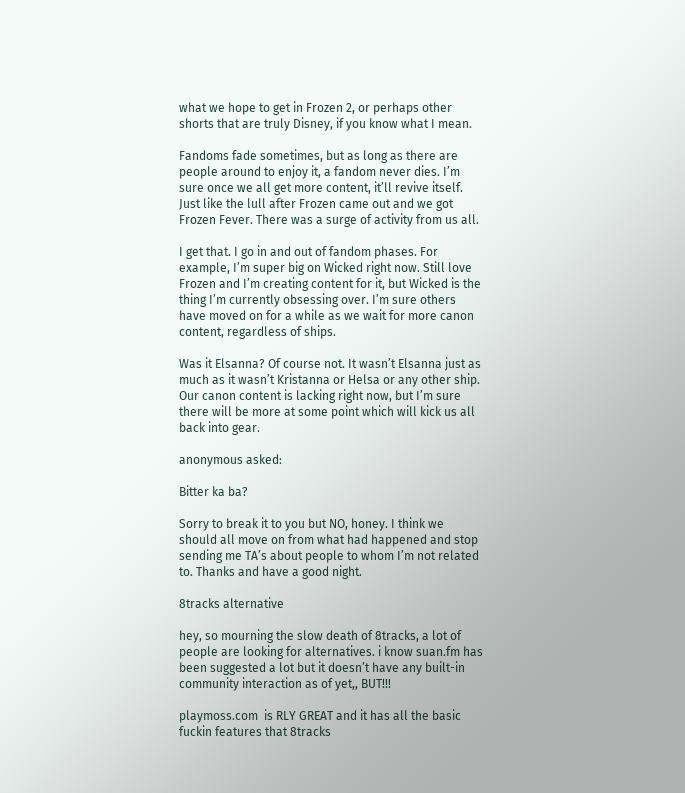what we hope to get in Frozen 2, or perhaps other shorts that are truly Disney, if you know what I mean.

Fandoms fade sometimes, but as long as there are people around to enjoy it, a fandom never dies. I’m sure once we all get more content, it’ll revive itself. Just like the lull after Frozen came out and we got Frozen Fever. There was a surge of activity from us all.

I get that. I go in and out of fandom phases. For example, I’m super big on Wicked right now. Still love Frozen and I’m creating content for it, but Wicked is the thing I’m currently obsessing over. I’m sure others have moved on for a while as we wait for more canon content, regardless of ships.

Was it Elsanna? Of course not. It wasn’t Elsanna just as much as it wasn’t Kristanna or Helsa or any other ship. Our canon content is lacking right now, but I’m sure there will be more at some point which will kick us all back into gear.

anonymous asked:

Bitter ka ba?

Sorry to break it to you but NO, honey. I think we should all move on from what had happened and stop sending me TA’s about people to whom I’m not related to. Thanks and have a good night.

8tracks alternative

hey, so mourning the slow death of 8tracks, a lot of people are looking for alternatives. i know suan.fm has been suggested a lot but it doesn’t have any built-in community interaction as of yet,, BUT!!!

playmoss.com  is RLY GREAT and it has all the basic fuckin features that 8tracks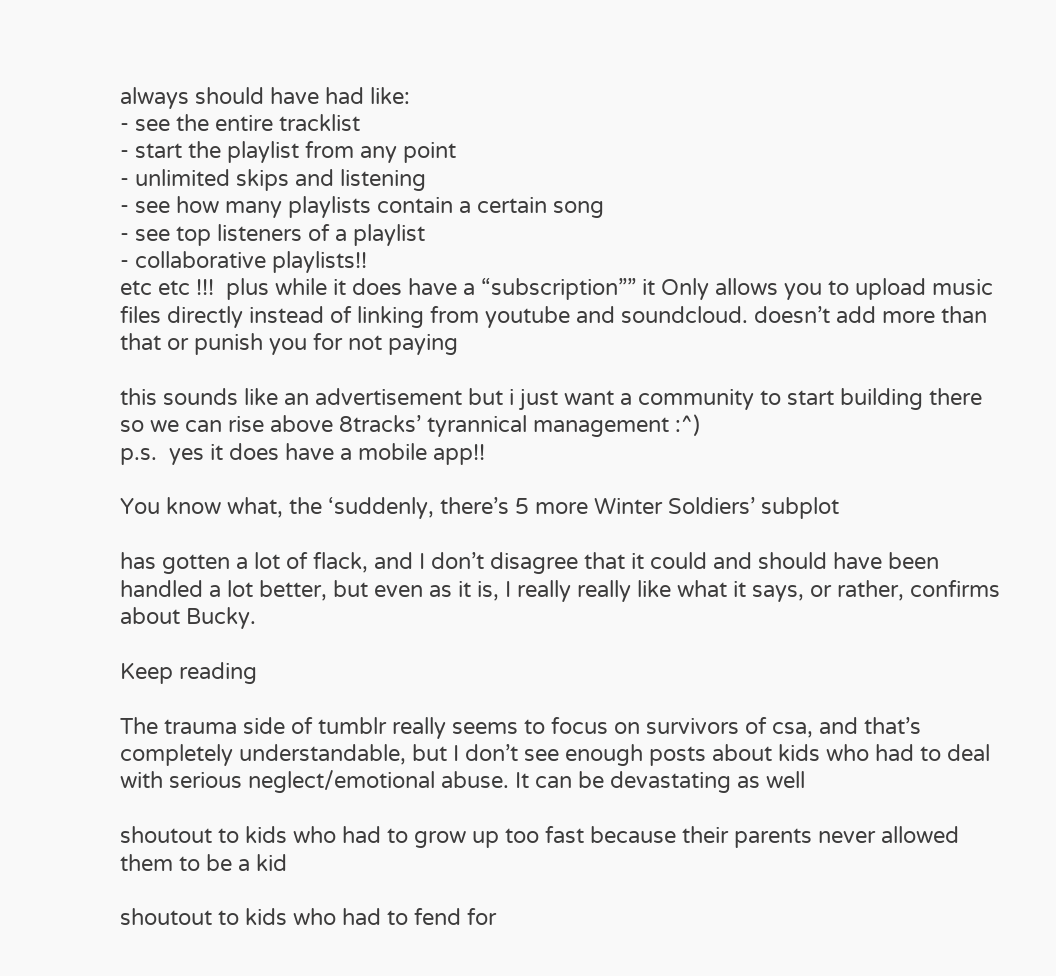always should have had like:
- see the entire tracklist
- start the playlist from any point
- unlimited skips and listening
- see how many playlists contain a certain song
- see top listeners of a playlist
- collaborative playlists!!
etc etc !!!  plus while it does have a “subscription”” it Only allows you to upload music files directly instead of linking from youtube and soundcloud. doesn’t add more than that or punish you for not paying

this sounds like an advertisement but i just want a community to start building there so we can rise above 8tracks’ tyrannical management :^)
p.s.  yes it does have a mobile app!!

You know what, the ‘suddenly, there’s 5 more Winter Soldiers’ subplot

has gotten a lot of flack, and I don’t disagree that it could and should have been handled a lot better, but even as it is, I really really like what it says, or rather, confirms about Bucky.

Keep reading

The trauma side of tumblr really seems to focus on survivors of csa, and that’s completely understandable, but I don’t see enough posts about kids who had to deal with serious neglect/emotional abuse. It can be devastating as well

shoutout to kids who had to grow up too fast because their parents never allowed them to be a kid

shoutout to kids who had to fend for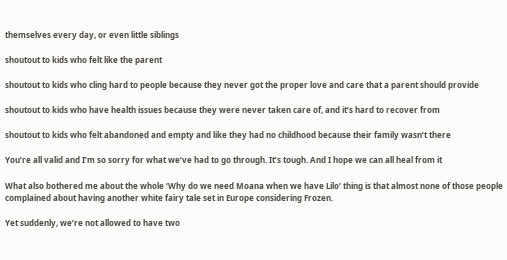themselves every day, or even little siblings

shoutout to kids who felt like the parent

shoutout to kids who cling hard to people because they never got the proper love and care that a parent should provide

shoutout to kids who have health issues because they were never taken care of, and it’s hard to recover from

shoutout to kids who felt abandoned and empty and like they had no childhood because their family wasn’t there

You’re all valid and I’m so sorry for what we’ve had to go through. It’s tough. And I hope we can all heal from it

What also bothered me about the whole ‘Why do we need Moana when we have Lilo’ thing is that almost none of those people complained about having another white fairy tale set in Europe considering Frozen.

Yet suddenly, we’re not allowed to have two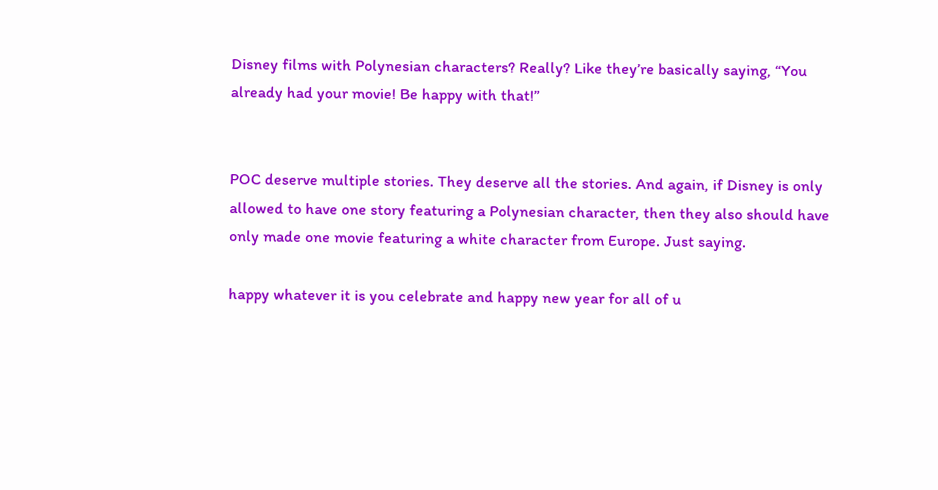Disney films with Polynesian characters? Really? Like they’re basically saying, “You already had your movie! Be happy with that!”


POC deserve multiple stories. They deserve all the stories. And again, if Disney is only allowed to have one story featuring a Polynesian character, then they also should have only made one movie featuring a white character from Europe. Just saying.

happy whatever it is you celebrate and happy new year for all of u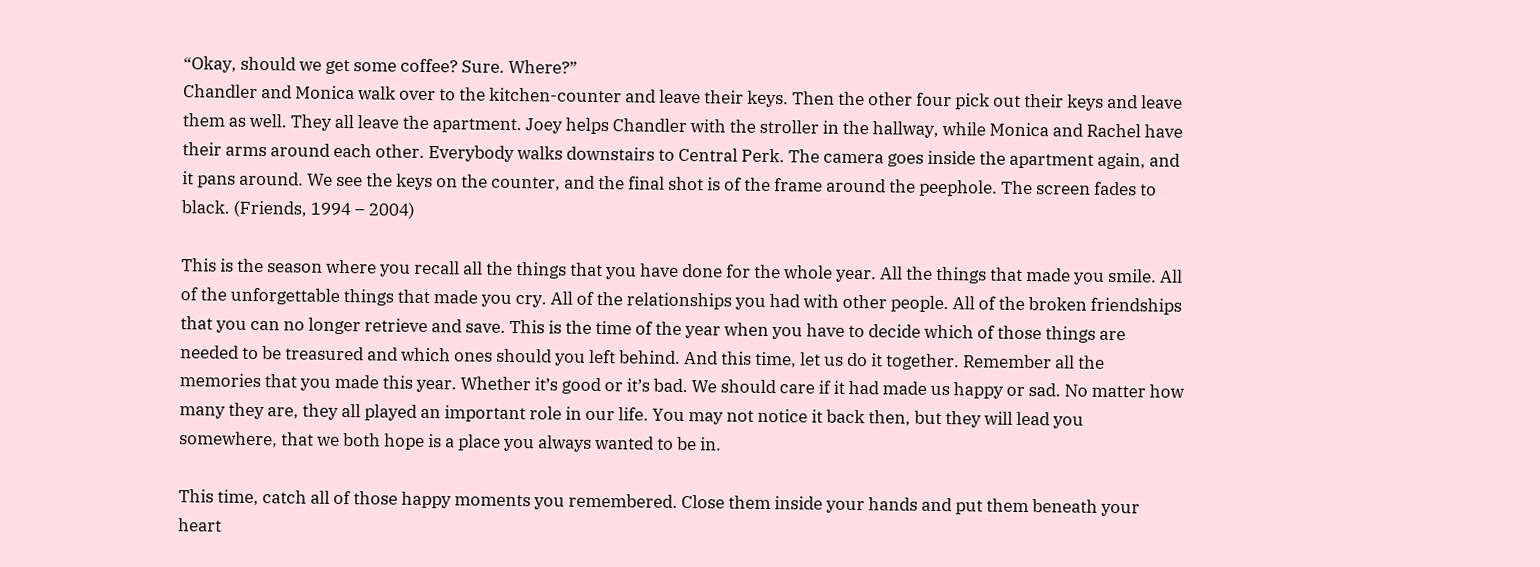“Okay, should we get some coffee? Sure. Where?”
Chandler and Monica walk over to the kitchen-counter and leave their keys. Then the other four pick out their keys and leave them as well. They all leave the apartment. Joey helps Chandler with the stroller in the hallway, while Monica and Rachel have their arms around each other. Everybody walks downstairs to Central Perk. The camera goes inside the apartment again, and it pans around. We see the keys on the counter, and the final shot is of the frame around the peephole. The screen fades to black. (Friends, 1994 – 2004)

This is the season where you recall all the things that you have done for the whole year. All the things that made you smile. All of the unforgettable things that made you cry. All of the relationships you had with other people. All of the broken friendships that you can no longer retrieve and save. This is the time of the year when you have to decide which of those things are needed to be treasured and which ones should you left behind. And this time, let us do it together. Remember all the memories that you made this year. Whether it’s good or it’s bad. We should care if it had made us happy or sad. No matter how many they are, they all played an important role in our life. You may not notice it back then, but they will lead you somewhere, that we both hope is a place you always wanted to be in.

This time, catch all of those happy moments you remembered. Close them inside your hands and put them beneath your heart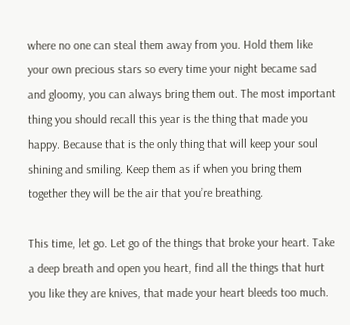where no one can steal them away from you. Hold them like your own precious stars so every time your night became sad and gloomy, you can always bring them out. The most important thing you should recall this year is the thing that made you happy. Because that is the only thing that will keep your soul shining and smiling. Keep them as if when you bring them together they will be the air that you’re breathing.

This time, let go. Let go of the things that broke your heart. Take a deep breath and open you heart, find all the things that hurt you like they are knives, that made your heart bleeds too much.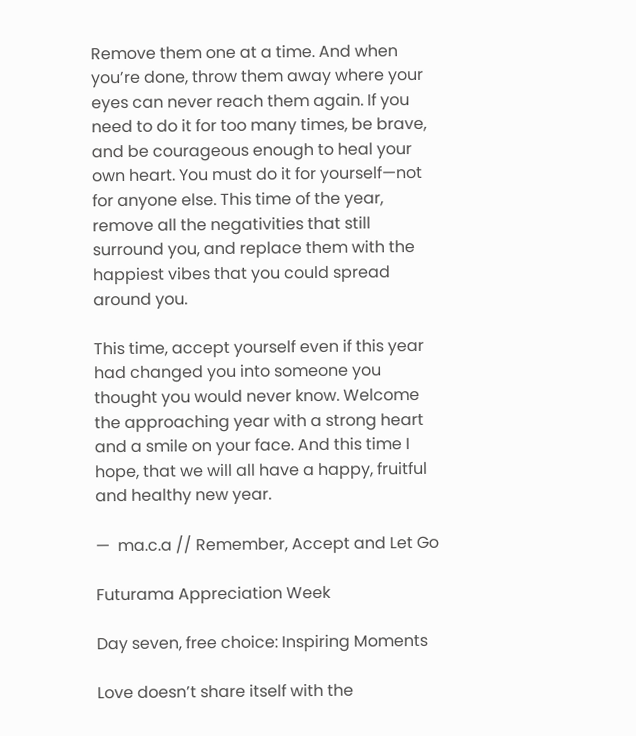Remove them one at a time. And when you’re done, throw them away where your eyes can never reach them again. If you need to do it for too many times, be brave, and be courageous enough to heal your own heart. You must do it for yourself—not for anyone else. This time of the year, remove all the negativities that still surround you, and replace them with the happiest vibes that you could spread around you.

This time, accept yourself even if this year had changed you into someone you thought you would never know. Welcome the approaching year with a strong heart and a smile on your face. And this time I hope, that we will all have a happy, fruitful and healthy new year.

—  ma.c.a // Remember, Accept and Let Go

Futurama Appreciation Week

Day seven, free choice: Inspiring Moments

Love doesn’t share itself with the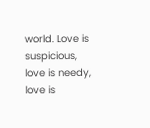world. Love is suspicious, love is needy, love is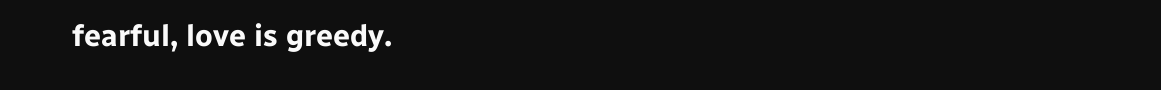fearful, love is greedy.